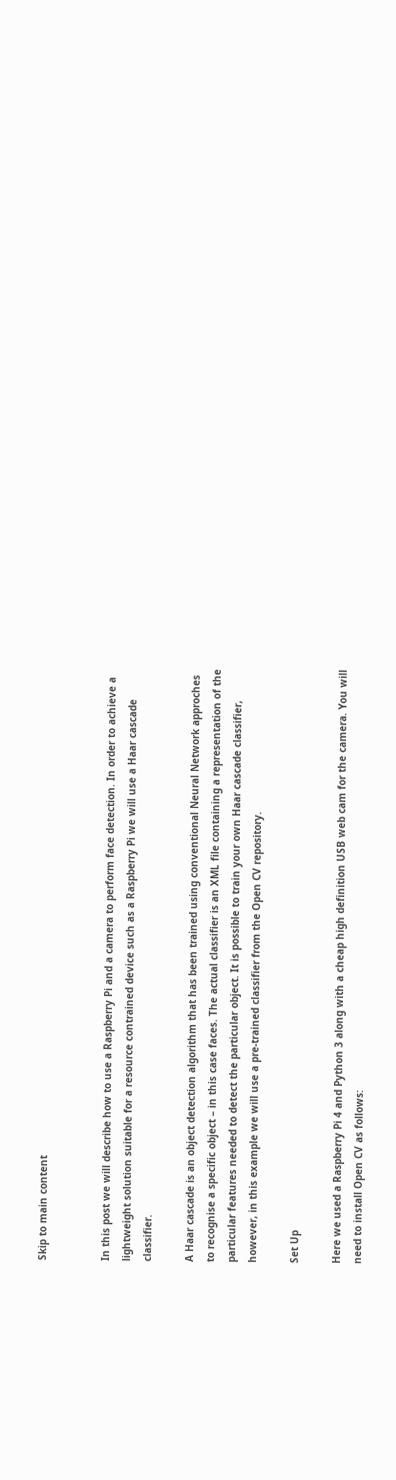Skip to main content


In this post we will describe how to use a Raspberry Pi and a camera to perform face detection. In order to achieve a lightweight solution suitable for a resource contrained device such as a Raspberry Pi we will use a Haar cascade classifier.

A Haar cascade is an object detection algorithm that has been trained using conventional Neural Network approches to recognise a specific object – in this case faces. The actual classifier is an XML file containing a representation of the particular features needed to detect the particular object. It is possible to train your own Haar cascade classifier, however, in this example we will use a pre-trained classifier from the Open CV repository.

Set Up

Here we used a Raspberry Pi 4 and Python 3 along with a cheap high definition USB web cam for the camera. You will need to install Open CV as follows: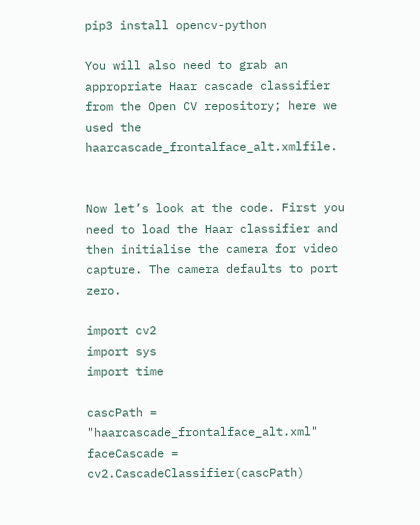pip3 install opencv-python

You will also need to grab an appropriate Haar cascade classifier from the Open CV repository; here we used the haarcascade_frontalface_alt.xmlfile.


Now let’s look at the code. First you need to load the Haar classifier and then initialise the camera for video capture. The camera defaults to port zero.

import cv2
import sys
import time

cascPath = "haarcascade_frontalface_alt.xml"
faceCascade = cv2.CascadeClassifier(cascPath)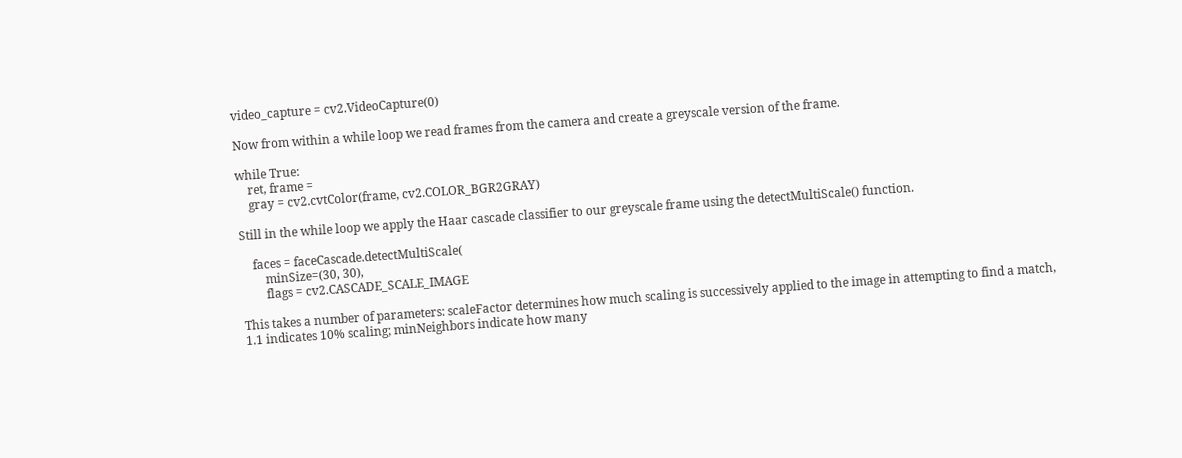video_capture = cv2.VideoCapture(0)

Now from within a while loop we read frames from the camera and create a greyscale version of the frame.

while True:
    ret, frame =
    gray = cv2.cvtColor(frame, cv2.COLOR_BGR2GRAY)

Still in the while loop we apply the Haar cascade classifier to our greyscale frame using the detectMultiScale() function.

    faces = faceCascade.detectMultiScale(
        minSize=(30, 30),
        flags = cv2.CASCADE_SCALE_IMAGE

This takes a number of parameters: scaleFactor determines how much scaling is successively applied to the image in attempting to find a match, 1.1 indicates 10% scaling; minNeighbors indicate how many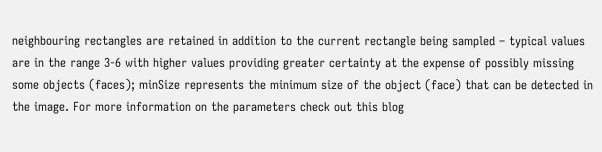neighbouring rectangles are retained in addition to the current rectangle being sampled – typical values are in the range 3-6 with higher values providing greater certainty at the expense of possibly missing some objects (faces); minSize represents the minimum size of the object (face) that can be detected in the image. For more information on the parameters check out this blog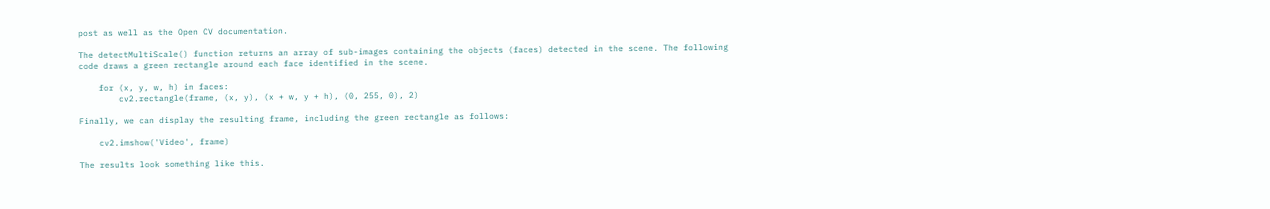post as well as the Open CV documentation.

The detectMultiScale() function returns an array of sub-images containing the objects (faces) detected in the scene. The following code draws a green rectangle around each face identified in the scene.

    for (x, y, w, h) in faces:
        cv2.rectangle(frame, (x, y), (x + w, y + h), (0, 255, 0), 2)

Finally, we can display the resulting frame, including the green rectangle as follows:

    cv2.imshow('Video', frame)

The results look something like this.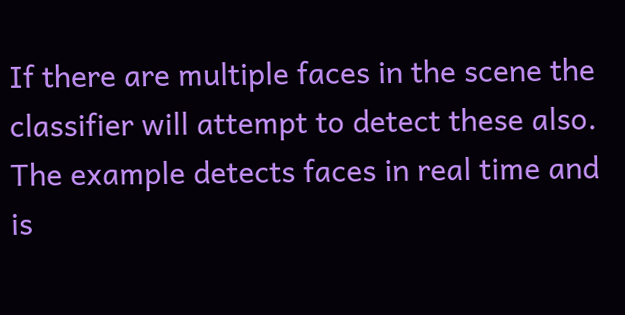If there are multiple faces in the scene the classifier will attempt to detect these also. The example detects faces in real time and is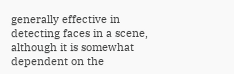generally effective in detecting faces in a scene, although it is somewhat dependent on the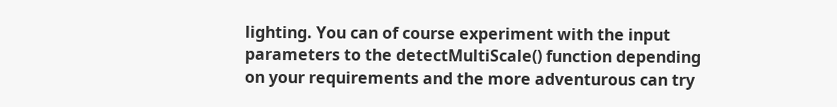lighting. You can of course experiment with the input parameters to the detectMultiScale() function depending on your requirements and the more adventurous can try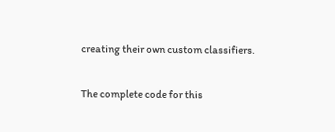creating their own custom classifiers.

The complete code for this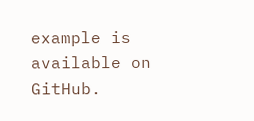example is available on GitHub.